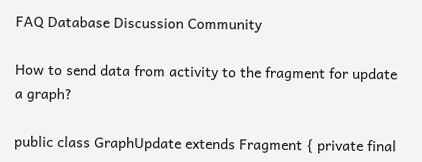FAQ Database Discussion Community

How to send data from activity to the fragment for update a graph?

public class GraphUpdate extends Fragment { private final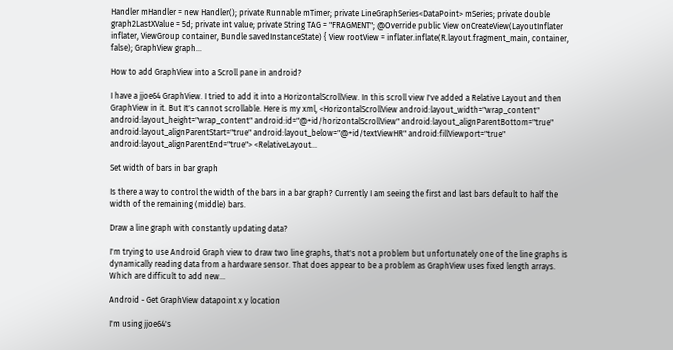Handler mHandler = new Handler(); private Runnable mTimer; private LineGraphSeries<DataPoint> mSeries; private double graph2LastXValue = 5d; private int value; private String TAG = "FRAGMENT"; @Override public View onCreateView(LayoutInflater inflater, ViewGroup container, Bundle savedInstanceState) { View rootView = inflater.inflate(R.layout.fragment_main, container, false); GraphView graph...

How to add GraphView into a Scroll pane in android?

I have a jjoe64 GraphView. I tried to add it into a HorizontalScrollView. In this scroll view I've added a Relative Layout and then GraphView in it. But It's cannot scrollable. Here is my xml, <HorizontalScrollView android:layout_width="wrap_content" android:layout_height="wrap_content" android:id="@+id/horizontalScrollView" android:layout_alignParentBottom="true" android:layout_alignParentStart="true" android:layout_below="@+id/textViewHR" android:fillViewport="true" android:layout_alignParentEnd="true"> <RelativeLayout...

Set width of bars in bar graph

Is there a way to control the width of the bars in a bar graph? Currently I am seeing the first and last bars default to half the width of the remaining (middle) bars.

Draw a line graph with constantly updating data?

I'm trying to use Android Graph view to draw two line graphs, that's not a problem but unfortunately one of the line graphs is dynamically reading data from a hardware sensor. That does appear to be a problem as GraphView uses fixed length arrays. Which are difficult to add new...

Android - Get GraphView datapoint x y location

I'm using jjoe64's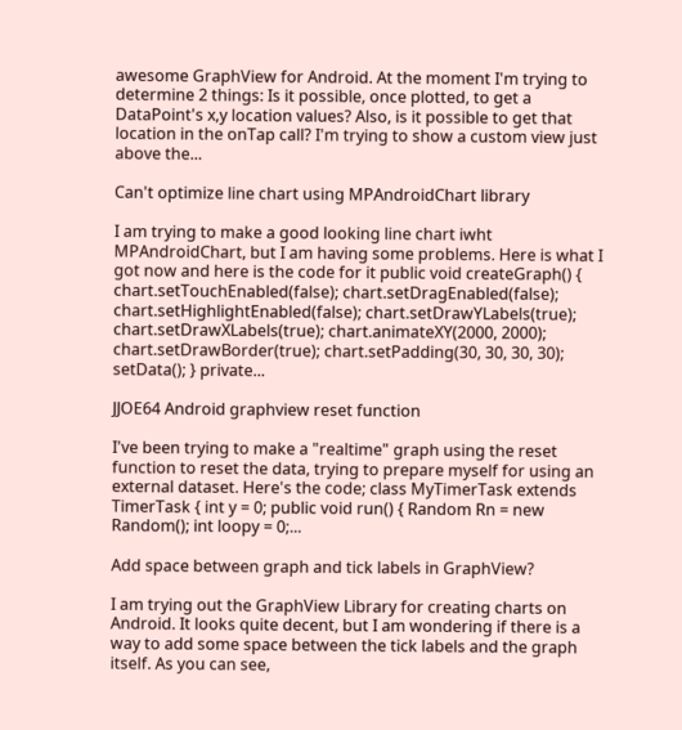awesome GraphView for Android. At the moment I'm trying to determine 2 things: Is it possible, once plotted, to get a DataPoint's x,y location values? Also, is it possible to get that location in the onTap call? I'm trying to show a custom view just above the...

Can't optimize line chart using MPAndroidChart library

I am trying to make a good looking line chart iwht MPAndroidChart, but I am having some problems. Here is what I got now and here is the code for it public void createGraph() { chart.setTouchEnabled(false); chart.setDragEnabled(false); chart.setHighlightEnabled(false); chart.setDrawYLabels(true); chart.setDrawXLabels(true); chart.animateXY(2000, 2000); chart.setDrawBorder(true); chart.setPadding(30, 30, 30, 30); setData(); } private...

JJOE64 Android graphview reset function

I've been trying to make a "realtime" graph using the reset function to reset the data, trying to prepare myself for using an external dataset. Here's the code; class MyTimerTask extends TimerTask { int y = 0; public void run() { Random Rn = new Random(); int loopy = 0;...

Add space between graph and tick labels in GraphView?

I am trying out the GraphView Library for creating charts on Android. It looks quite decent, but I am wondering if there is a way to add some space between the tick labels and the graph itself. As you can see,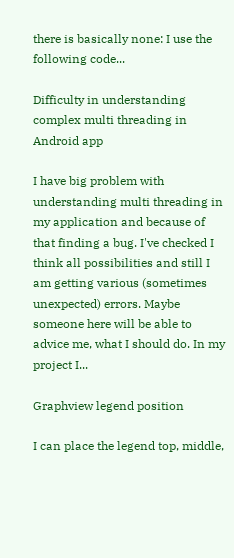there is basically none: I use the following code...

Difficulty in understanding complex multi threading in Android app

I have big problem with understanding multi threading in my application and because of that finding a bug. I've checked I think all possibilities and still I am getting various (sometimes unexpected) errors. Maybe someone here will be able to advice me, what I should do. In my project I...

Graphview legend position

I can place the legend top, middle,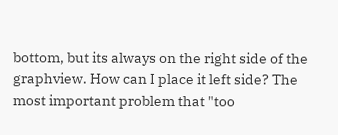bottom, but its always on the right side of the graphview. How can I place it left side? The most important problem that "too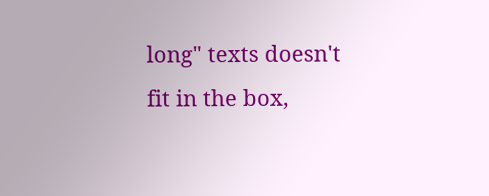long" texts doesn't fit in the box,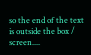so the end of the text is outside the box / screen....